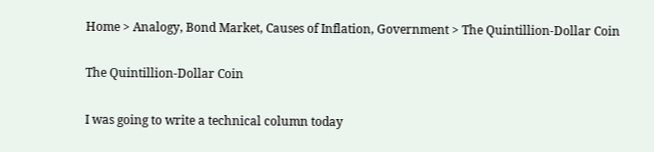Home > Analogy, Bond Market, Causes of Inflation, Government > The Quintillion-Dollar Coin

The Quintillion-Dollar Coin

I was going to write a technical column today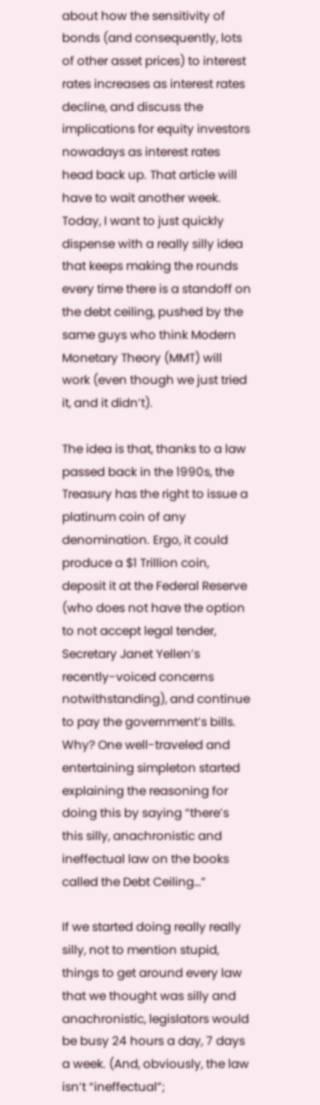about how the sensitivity of bonds (and consequently, lots of other asset prices) to interest rates increases as interest rates decline, and discuss the implications for equity investors nowadays as interest rates head back up. That article will have to wait another week. Today, I want to just quickly dispense with a really silly idea that keeps making the rounds every time there is a standoff on the debt ceiling, pushed by the same guys who think Modern Monetary Theory (MMT) will work (even though we just tried it, and it didn’t).

The idea is that, thanks to a law passed back in the 1990s, the Treasury has the right to issue a platinum coin of any denomination. Ergo, it could produce a $1 Trillion coin, deposit it at the Federal Reserve (who does not have the option to not accept legal tender, Secretary Janet Yellen’s recently-voiced concerns notwithstanding), and continue to pay the government’s bills. Why? One well-traveled and entertaining simpleton started explaining the reasoning for doing this by saying “there’s this silly, anachronistic and ineffectual law on the books called the Debt Ceiling…”

If we started doing really really silly, not to mention stupid, things to get around every law that we thought was silly and anachronistic, legislators would be busy 24 hours a day, 7 days a week. (And, obviously, the law isn’t “ineffectual”;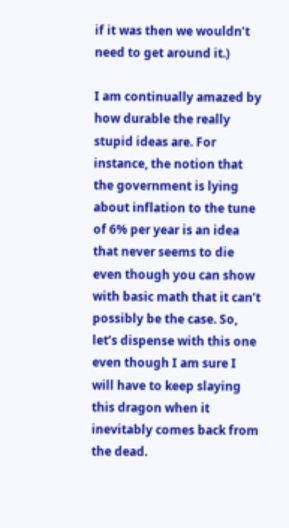if it was then we wouldn’t need to get around it.)

I am continually amazed by how durable the really stupid ideas are. For instance, the notion that the government is lying about inflation to the tune of 6% per year is an idea that never seems to die even though you can show with basic math that it can’t possibly be the case. So, let’s dispense with this one even though I am sure I will have to keep slaying this dragon when it inevitably comes back from the dead.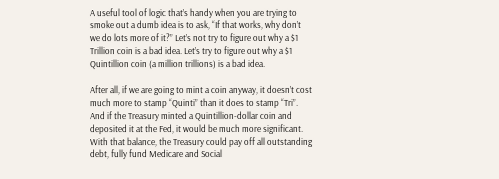A useful tool of logic that’s handy when you are trying to smoke out a dumb idea is to ask, “If that works, why don’t we do lots more of it?” Let’s not try to figure out why a $1 Trillion coin is a bad idea. Let’s try to figure out why a $1 Quintillion coin (a million trillions) is a bad idea.

After all, if we are going to mint a coin anyway, it doesn’t cost much more to stamp “Quinti” than it does to stamp “Tri”. And if the Treasury minted a Quintillion-dollar coin and deposited it at the Fed, it would be much more significant. With that balance, the Treasury could pay off all outstanding debt, fully fund Medicare and Social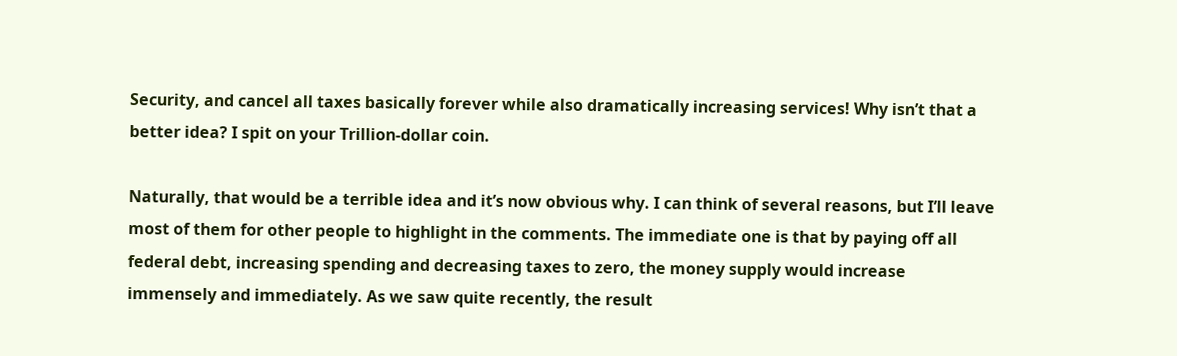Security, and cancel all taxes basically forever while also dramatically increasing services! Why isn’t that a better idea? I spit on your Trillion-dollar coin.

Naturally, that would be a terrible idea and it’s now obvious why. I can think of several reasons, but I’ll leave most of them for other people to highlight in the comments. The immediate one is that by paying off all federal debt, increasing spending and decreasing taxes to zero, the money supply would increase immensely and immediately. As we saw quite recently, the result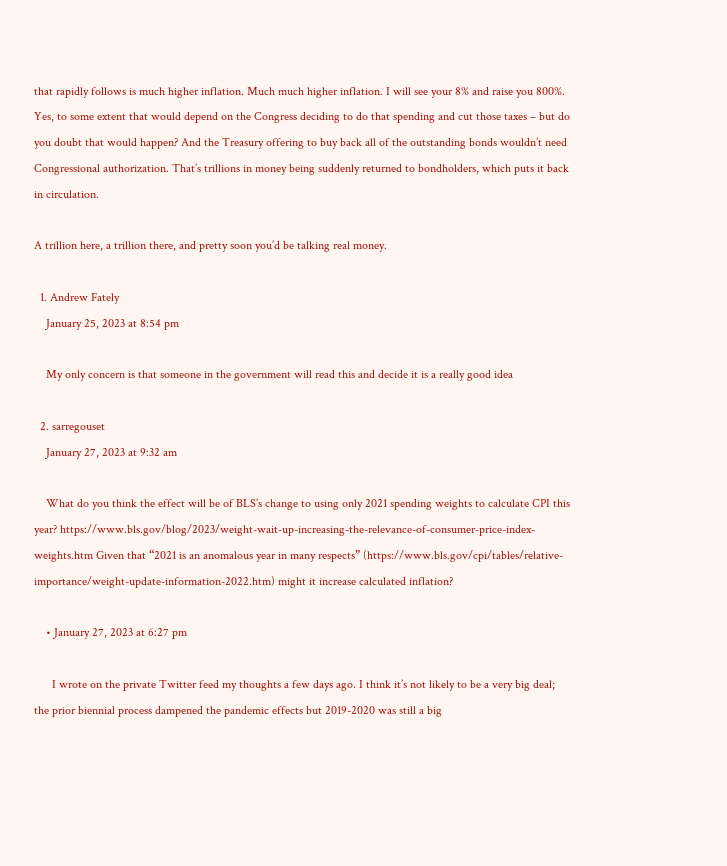that rapidly follows is much higher inflation. Much much higher inflation. I will see your 8% and raise you 800%. Yes, to some extent that would depend on the Congress deciding to do that spending and cut those taxes – but do you doubt that would happen? And the Treasury offering to buy back all of the outstanding bonds wouldn’t need Congressional authorization. That’s trillions in money being suddenly returned to bondholders, which puts it back in circulation.

A trillion here, a trillion there, and pretty soon you’d be talking real money.

  1. Andrew Fately
    January 25, 2023 at 8:54 pm

    My only concern is that someone in the government will read this and decide it is a really good idea

  2. sarregouset
    January 27, 2023 at 9:32 am

    What do you think the effect will be of BLS’s change to using only 2021 spending weights to calculate CPI this year? https://www.bls.gov/blog/2023/weight-wait-up-increasing-the-relevance-of-consumer-price-index-weights.htm Given that “2021 is an anomalous year in many respects” (https://www.bls.gov/cpi/tables/relative-importance/weight-update-information-2022.htm) might it increase calculated inflation?

    • January 27, 2023 at 6:27 pm

      I wrote on the private Twitter feed my thoughts a few days ago. I think it’s not likely to be a very big deal; the prior biennial process dampened the pandemic effects but 2019-2020 was still a big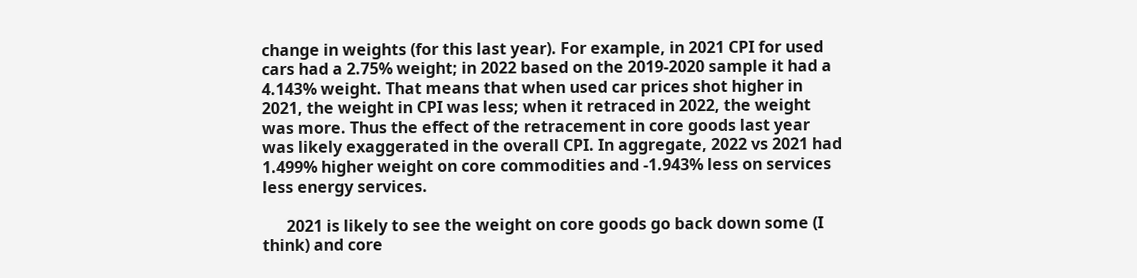change in weights (for this last year). For example, in 2021 CPI for used cars had a 2.75% weight; in 2022 based on the 2019-2020 sample it had a 4.143% weight. That means that when used car prices shot higher in 2021, the weight in CPI was less; when it retraced in 2022, the weight was more. Thus the effect of the retracement in core goods last year was likely exaggerated in the overall CPI. In aggregate, 2022 vs 2021 had 1.499% higher weight on core commodities and -1.943% less on services less energy services.

      2021 is likely to see the weight on core goods go back down some (I think) and core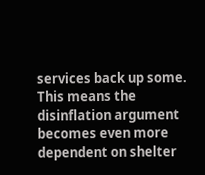services back up some. This means the disinflation argument becomes even more dependent on shelter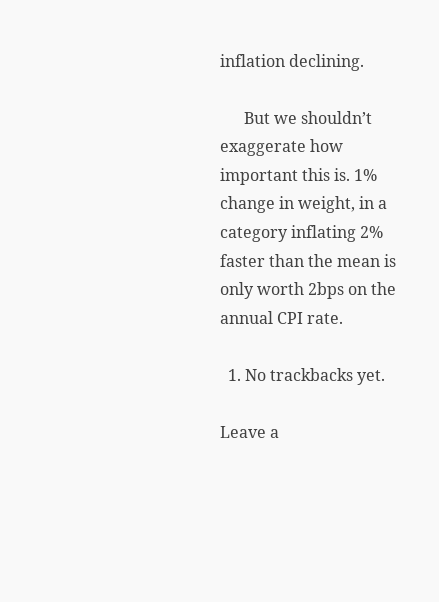inflation declining.

      But we shouldn’t exaggerate how important this is. 1% change in weight, in a category inflating 2% faster than the mean is only worth 2bps on the annual CPI rate.

  1. No trackbacks yet.

Leave a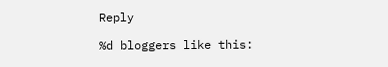Reply

%d bloggers like this: